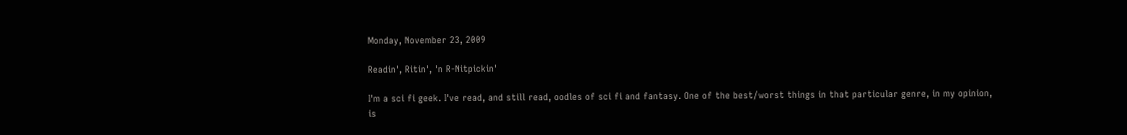Monday, November 23, 2009

Readin', Ritin', 'n R-Nitpickin'

I'm a sci fi geek. I've read, and still read, oodles of sci fi and fantasy. One of the best/worst things in that particular genre, in my opinion, is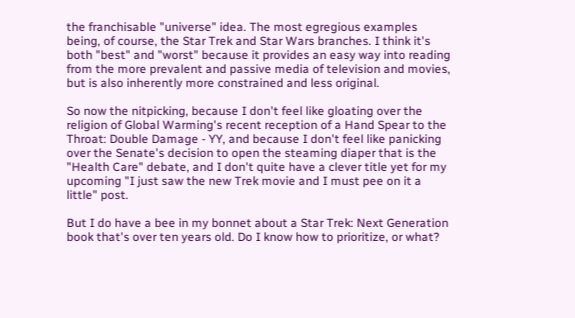the franchisable "universe" idea. The most egregious examples being, of course, the Star Trek and Star Wars branches. I think it's both "best" and "worst" because it provides an easy way into reading from the more prevalent and passive media of television and movies, but is also inherently more constrained and less original.

So now the nitpicking, because I don't feel like gloating over the religion of Global Warming's recent reception of a Hand Spear to the Throat: Double Damage - YY, and because I don't feel like panicking over the Senate's decision to open the steaming diaper that is the "Health Care" debate, and I don't quite have a clever title yet for my upcoming "I just saw the new Trek movie and I must pee on it a little" post.

But I do have a bee in my bonnet about a Star Trek: Next Generation book that's over ten years old. Do I know how to prioritize, or what?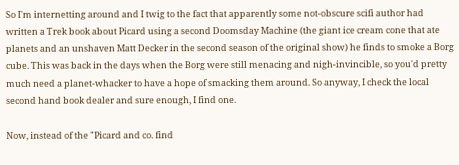So I'm internetting around and I twig to the fact that apparently some not-obscure scifi author had written a Trek book about Picard using a second Doomsday Machine (the giant ice cream cone that ate planets and an unshaven Matt Decker in the second season of the original show) he finds to smoke a Borg cube. This was back in the days when the Borg were still menacing and nigh-invincible, so you'd pretty much need a planet-whacker to have a hope of smacking them around. So anyway, I check the local second hand book dealer and sure enough, I find one.

Now, instead of the "Picard and co. find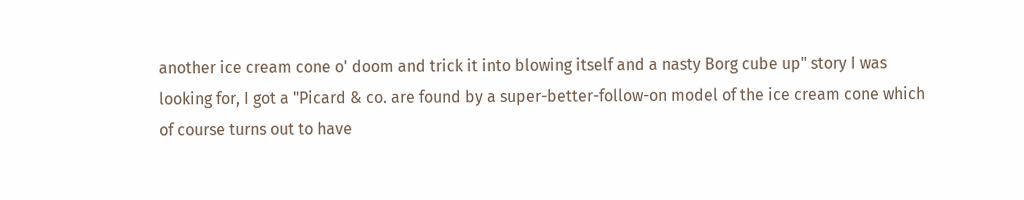another ice cream cone o' doom and trick it into blowing itself and a nasty Borg cube up" story I was looking for, I got a "Picard & co. are found by a super-better-follow-on model of the ice cream cone which of course turns out to have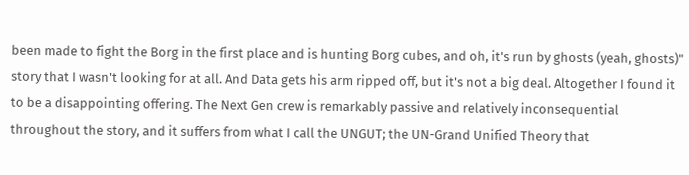been made to fight the Borg in the first place and is hunting Borg cubes, and oh, it's run by ghosts (yeah, ghosts)" story that I wasn't looking for at all. And Data gets his arm ripped off, but it's not a big deal. Altogether I found it to be a disappointing offering. The Next Gen crew is remarkably passive and relatively inconsequential throughout the story, and it suffers from what I call the UNGUT; the UN-Grand Unified Theory that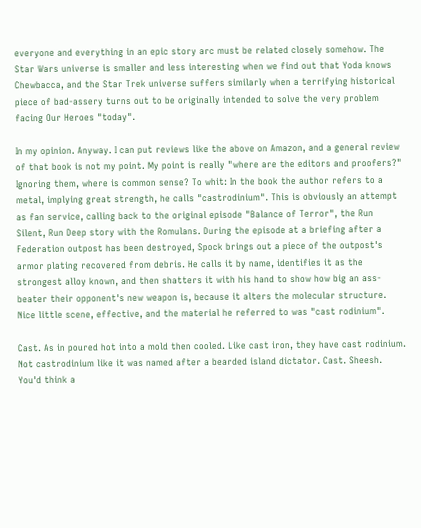everyone and everything in an epic story arc must be related closely somehow. The Star Wars universe is smaller and less interesting when we find out that Yoda knows Chewbacca, and the Star Trek universe suffers similarly when a terrifying historical piece of bad-assery turns out to be originally intended to solve the very problem facing Our Heroes "today".

In my opinion. Anyway. I can put reviews like the above on Amazon, and a general review of that book is not my point. My point is really "where are the editors and proofers?" Ignoring them, where is common sense? To whit: In the book the author refers to a metal, implying great strength, he calls "castrodinium". This is obviously an attempt as fan service, calling back to the original episode "Balance of Terror", the Run Silent, Run Deep story with the Romulans. During the episode at a briefing after a Federation outpost has been destroyed, Spock brings out a piece of the outpost's armor plating recovered from debris. He calls it by name, identifies it as the strongest alloy known, and then shatters it with his hand to show how big an ass-beater their opponent's new weapon is, because it alters the molecular structure. Nice little scene, effective, and the material he referred to was "cast rodinium".

Cast. As in poured hot into a mold then cooled. Like cast iron, they have cast rodinium. Not castrodinium like it was named after a bearded island dictator. Cast. Sheesh. You'd think a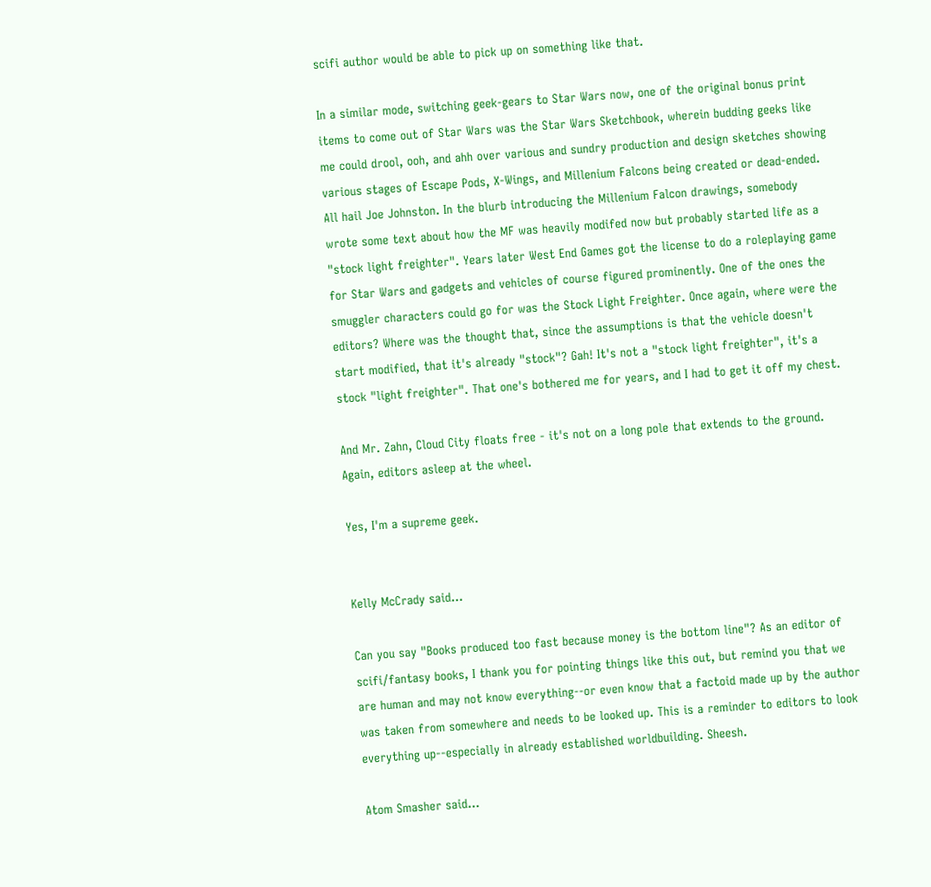scifi author would be able to pick up on something like that.

In a similar mode, switching geek-gears to Star Wars now, one of the original bonus print items to come out of Star Wars was the Star Wars Sketchbook, wherein budding geeks like me could drool, ooh, and ahh over various and sundry production and design sketches showing various stages of Escape Pods, X-Wings, and Millenium Falcons being created or dead-ended. All hail Joe Johnston. In the blurb introducing the Millenium Falcon drawings, somebody wrote some text about how the MF was heavily modifed now but probably started life as a "stock light freighter". Years later West End Games got the license to do a roleplaying game for Star Wars and gadgets and vehicles of course figured prominently. One of the ones the smuggler characters could go for was the Stock Light Freighter. Once again, where were the editors? Where was the thought that, since the assumptions is that the vehicle doesn't start modified, that it's already "stock"? Gah! It's not a "stock light freighter", it's a stock "light freighter". That one's bothered me for years, and I had to get it off my chest.

And Mr. Zahn, Cloud City floats free - it's not on a long pole that extends to the ground. Again, editors asleep at the wheel.

Yes, I'm a supreme geek.


Kelly McCrady said...

Can you say "Books produced too fast because money is the bottom line"? As an editor of scifi/fantasy books, I thank you for pointing things like this out, but remind you that we are human and may not know everything--or even know that a factoid made up by the author was taken from somewhere and needs to be looked up. This is a reminder to editors to look everything up--especially in already established worldbuilding. Sheesh.

Atom Smasher said...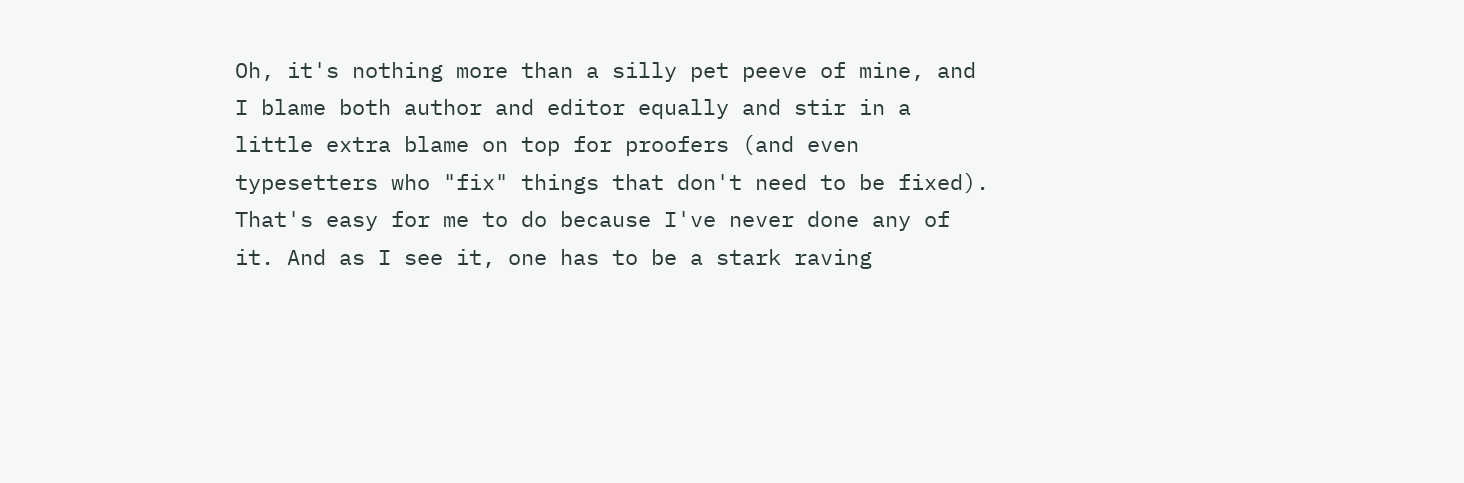Oh, it's nothing more than a silly pet peeve of mine, and I blame both author and editor equally and stir in a little extra blame on top for proofers (and even typesetters who "fix" things that don't need to be fixed). That's easy for me to do because I've never done any of it. And as I see it, one has to be a stark raving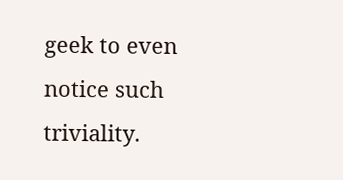geek to even notice such triviality.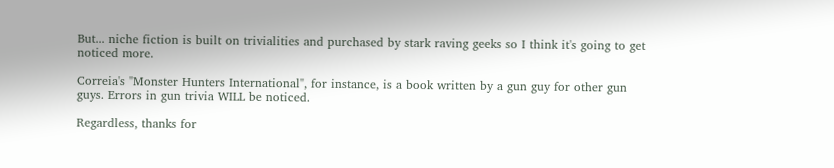But... niche fiction is built on trivialities and purchased by stark raving geeks so I think it's going to get noticed more.

Correia's "Monster Hunters International", for instance, is a book written by a gun guy for other gun guys. Errors in gun trivia WILL be noticed.

Regardless, thanks for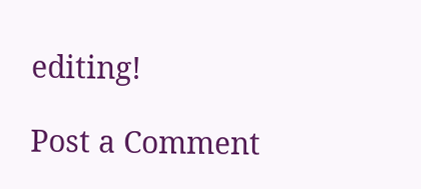editing!

Post a Comment